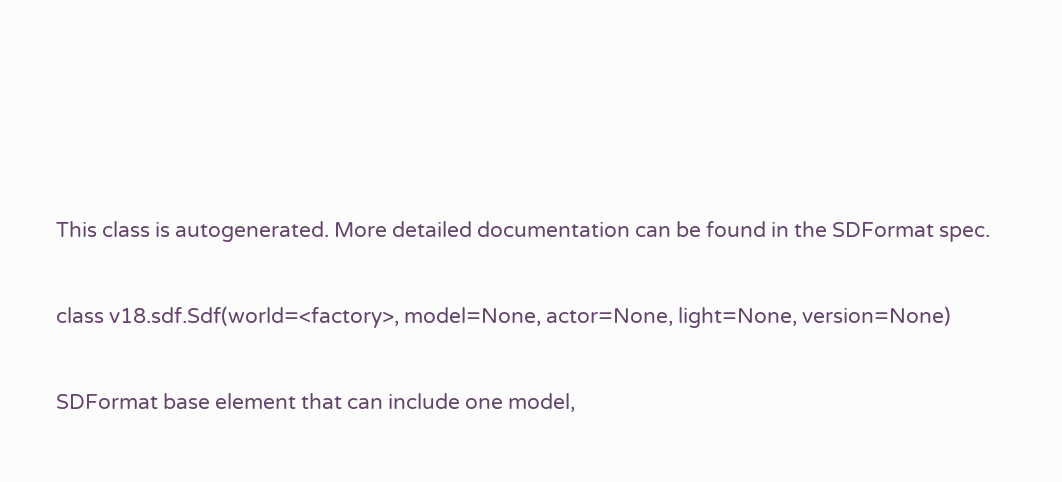This class is autogenerated. More detailed documentation can be found in the SDFormat spec.

class v18.sdf.Sdf(world=<factory>, model=None, actor=None, light=None, version=None)

SDFormat base element that can include one model,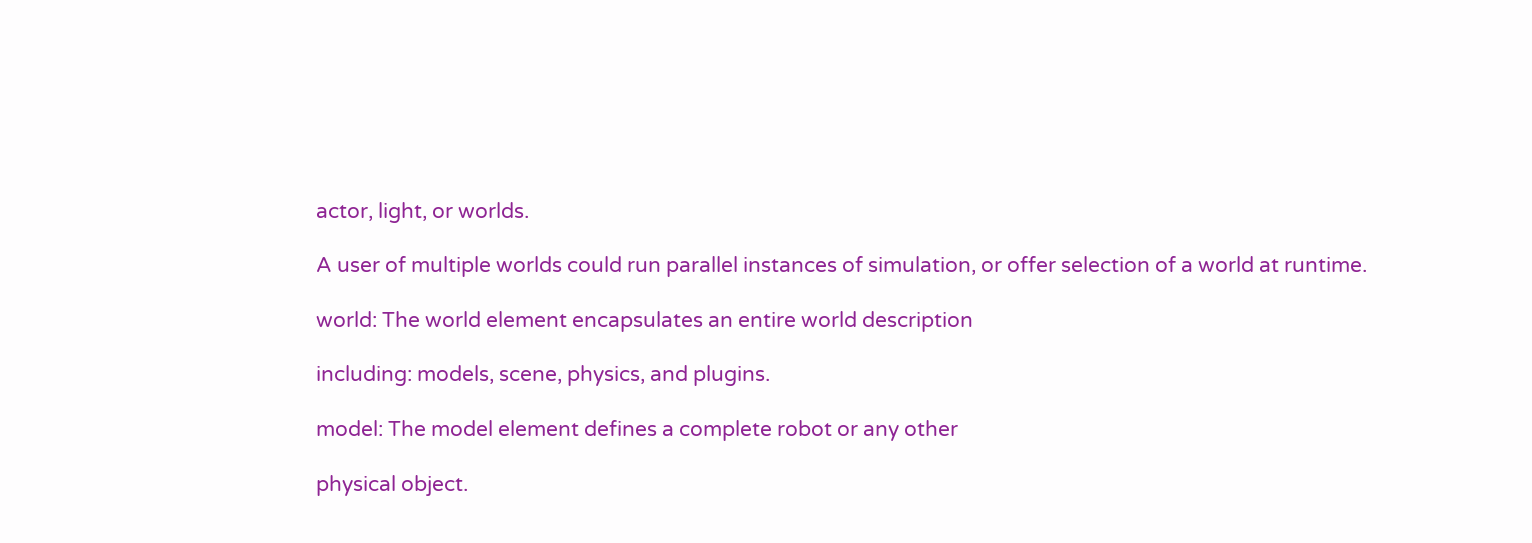actor, light, or worlds.

A user of multiple worlds could run parallel instances of simulation, or offer selection of a world at runtime.

world: The world element encapsulates an entire world description

including: models, scene, physics, and plugins.

model: The model element defines a complete robot or any other

physical object.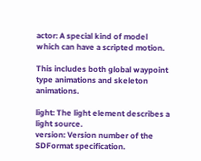actor: A special kind of model which can have a scripted motion.

This includes both global waypoint type animations and skeleton animations.

light: The light element describes a light source.
version: Version number of the SDFormat specification.